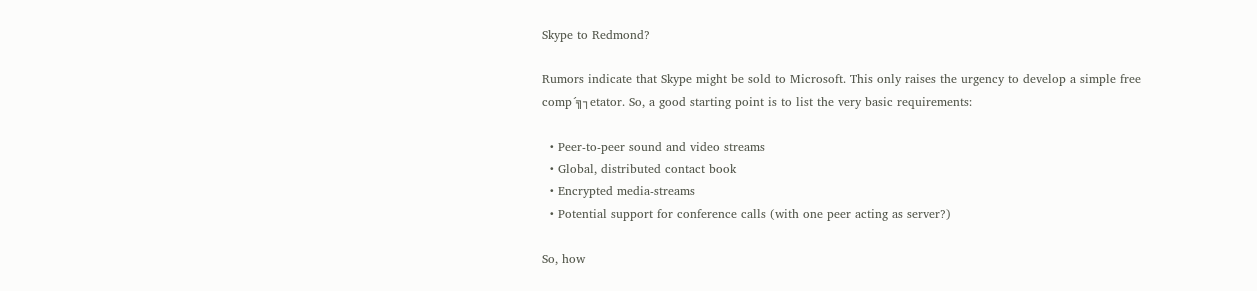Skype to Redmond?

Rumors indicate that Skype might be sold to Microsoft. This only raises the urgency to develop a simple free comp´╗┐etator. So, a good starting point is to list the very basic requirements:

  • Peer-to-peer sound and video streams
  • Global, distributed contact book
  • Encrypted media-streams
  • Potential support for conference calls (with one peer acting as server?)

So, how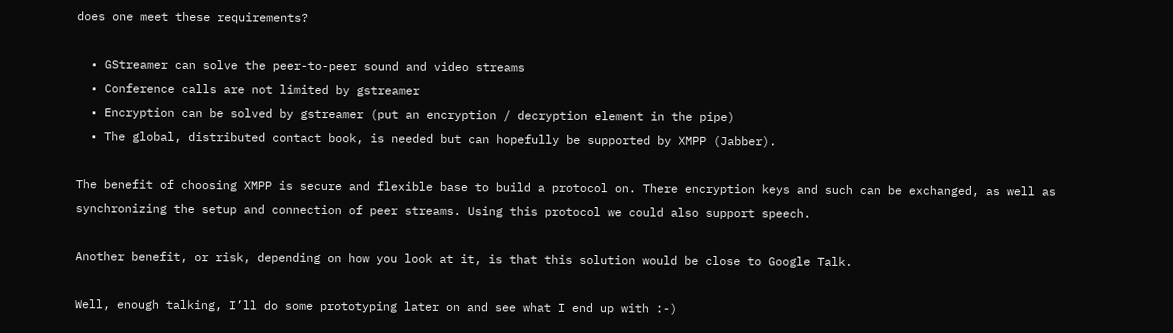does one meet these requirements?

  • GStreamer can solve the peer-to-peer sound and video streams
  • Conference calls are not limited by gstreamer
  • Encryption can be solved by gstreamer (put an encryption / decryption element in the pipe)
  • The global, distributed contact book, is needed but can hopefully be supported by XMPP (Jabber).

The benefit of choosing XMPP is secure and flexible base to build a protocol on. There encryption keys and such can be exchanged, as well as synchronizing the setup and connection of peer streams. Using this protocol we could also support speech.

Another benefit, or risk, depending on how you look at it, is that this solution would be close to Google Talk.

Well, enough talking, I’ll do some prototyping later on and see what I end up with :-)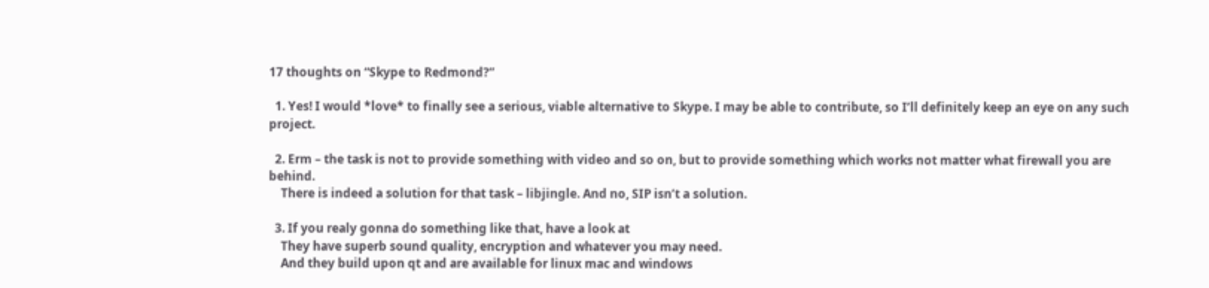17 thoughts on “Skype to Redmond?”

  1. Yes! I would *love* to finally see a serious, viable alternative to Skype. I may be able to contribute, so I’ll definitely keep an eye on any such project.

  2. Erm – the task is not to provide something with video and so on, but to provide something which works not matter what firewall you are behind.
    There is indeed a solution for that task – libjingle. And no, SIP isn’t a solution.

  3. If you realy gonna do something like that, have a look at
    They have superb sound quality, encryption and whatever you may need.
    And they build upon qt and are available for linux mac and windows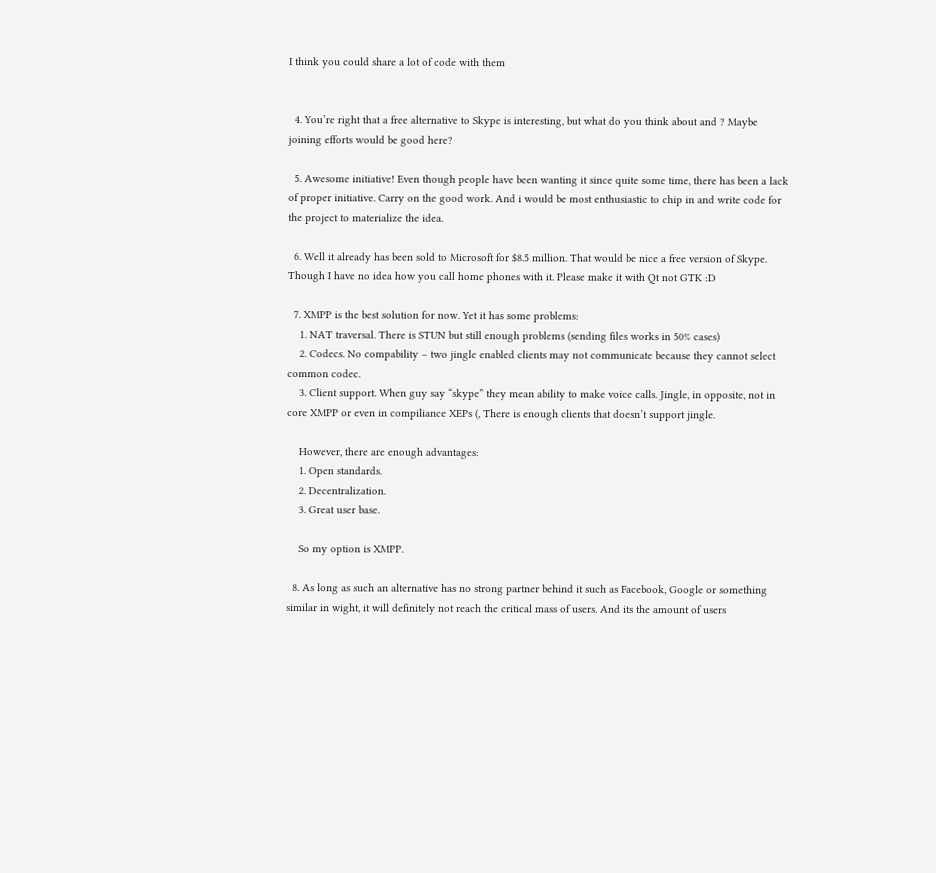I think you could share a lot of code with them


  4. You’re right that a free alternative to Skype is interesting, but what do you think about and ? Maybe joining efforts would be good here?

  5. Awesome initiative! Even though people have been wanting it since quite some time, there has been a lack of proper initiative. Carry on the good work. And i would be most enthusiastic to chip in and write code for the project to materialize the idea.

  6. Well it already has been sold to Microsoft for $8.5 million. That would be nice a free version of Skype. Though I have no idea how you call home phones with it. Please make it with Qt not GTK :D

  7. XMPP is the best solution for now. Yet it has some problems:
    1. NAT traversal. There is STUN but still enough problems (sending files works in 50% cases)
    2. Codecs. No compability – two jingle enabled clients may not communicate because they cannot select common codec.
    3. Client support. When guy say “skype” they mean ability to make voice calls. Jingle, in opposite, not in core XMPP or even in compiliance XEPs (, There is enough clients that doesn’t support jingle.

    However, there are enough advantages:
    1. Open standards.
    2. Decentralization.
    3. Great user base.

    So my option is XMPP.

  8. As long as such an alternative has no strong partner behind it such as Facebook, Google or something similar in wight, it will definitely not reach the critical mass of users. And its the amount of users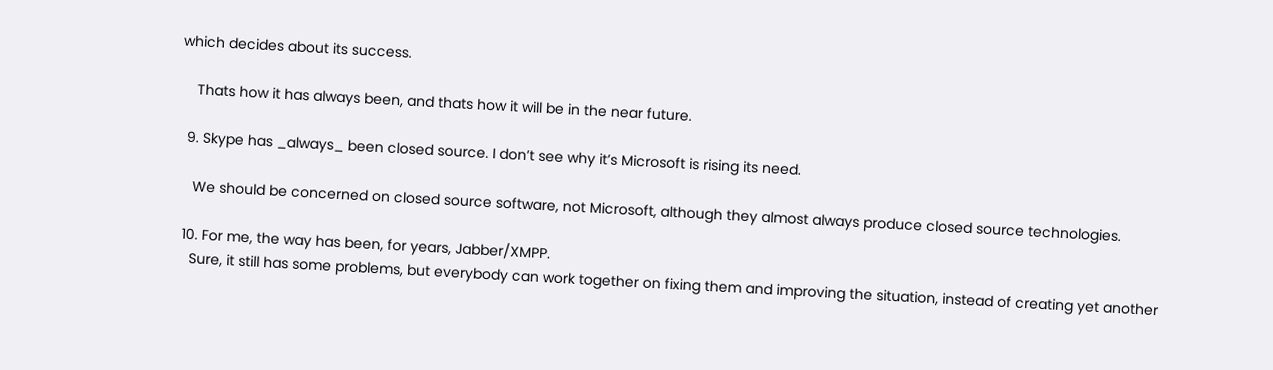which decides about its success.

    Thats how it has always been, and thats how it will be in the near future.

  9. Skype has _always_ been closed source. I don’t see why it’s Microsoft is rising its need.

    We should be concerned on closed source software, not Microsoft, although they almost always produce closed source technologies.

  10. For me, the way has been, for years, Jabber/XMPP.
    Sure, it still has some problems, but everybody can work together on fixing them and improving the situation, instead of creating yet another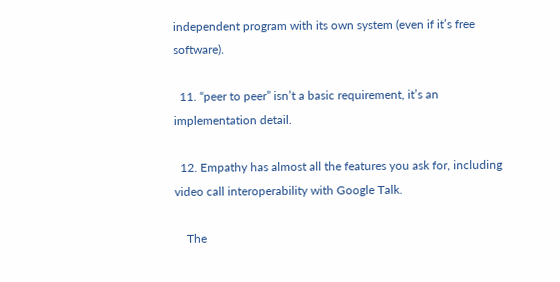independent program with its own system (even if it’s free software).

  11. “peer to peer” isn’t a basic requirement, it’s an implementation detail.

  12. Empathy has almost all the features you ask for, including video call interoperability with Google Talk.

    The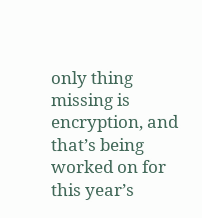only thing missing is encryption, and that’s being worked on for this year’s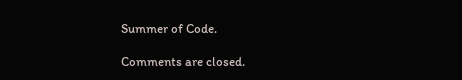Summer of Code.

Comments are closed.